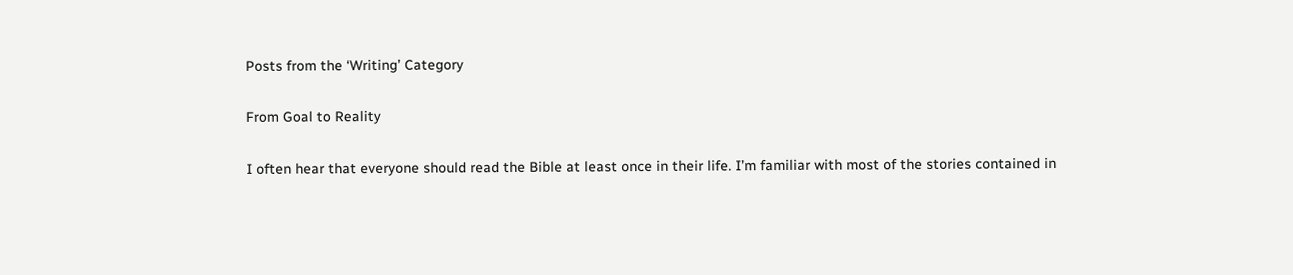Posts from the ‘Writing’ Category

From Goal to Reality

I often hear that everyone should read the Bible at least once in their life. I’m familiar with most of the stories contained in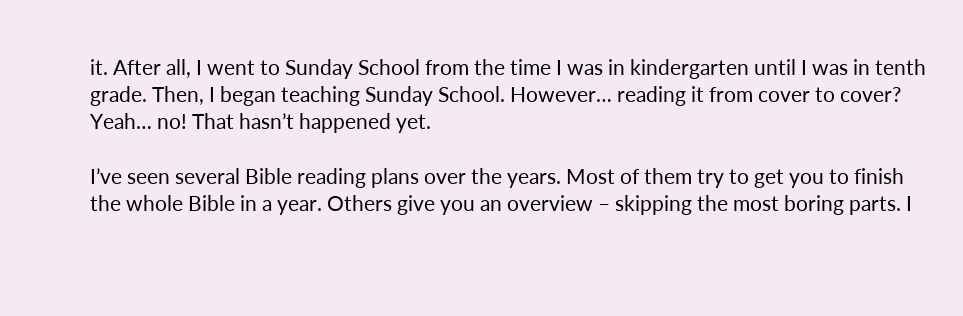it. After all, I went to Sunday School from the time I was in kindergarten until I was in tenth grade. Then, I began teaching Sunday School. However… reading it from cover to cover? Yeah… no! That hasn’t happened yet.

I’ve seen several Bible reading plans over the years. Most of them try to get you to finish the whole Bible in a year. Others give you an overview – skipping the most boring parts. I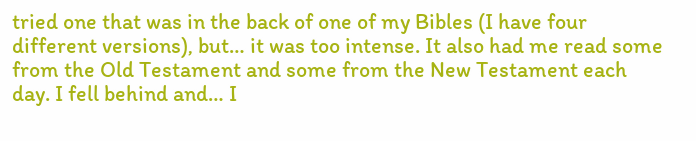tried one that was in the back of one of my Bibles (I have four different versions), but… it was too intense. It also had me read some from the Old Testament and some from the New Testament each day. I fell behind and… I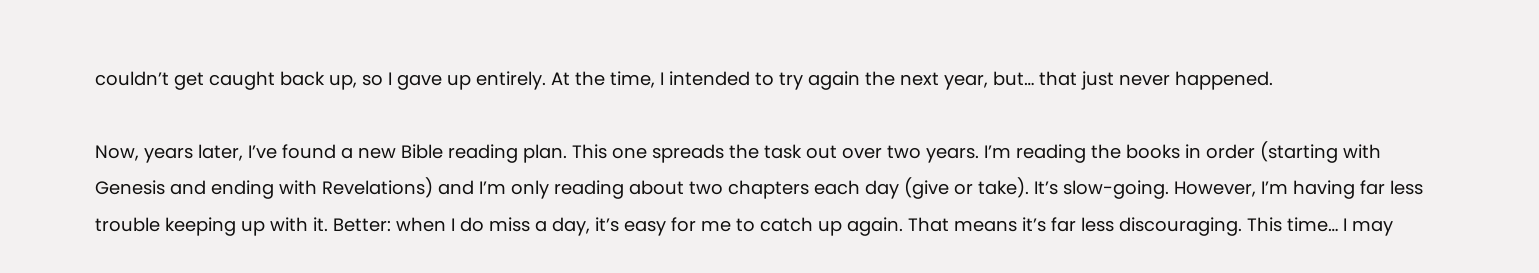couldn’t get caught back up, so I gave up entirely. At the time, I intended to try again the next year, but… that just never happened.

Now, years later, I’ve found a new Bible reading plan. This one spreads the task out over two years. I’m reading the books in order (starting with Genesis and ending with Revelations) and I’m only reading about two chapters each day (give or take). It’s slow-going. However, I’m having far less trouble keeping up with it. Better: when I do miss a day, it’s easy for me to catch up again. That means it’s far less discouraging. This time… I may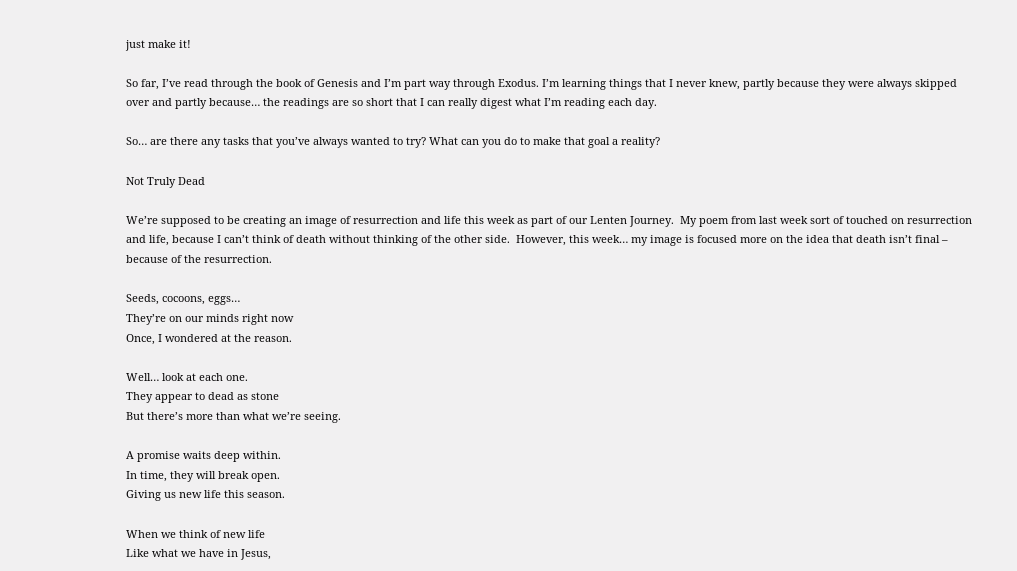just make it!

So far, I’ve read through the book of Genesis and I’m part way through Exodus. I’m learning things that I never knew, partly because they were always skipped over and partly because… the readings are so short that I can really digest what I’m reading each day.

So… are there any tasks that you’ve always wanted to try? What can you do to make that goal a reality?

Not Truly Dead

We’re supposed to be creating an image of resurrection and life this week as part of our Lenten Journey.  My poem from last week sort of touched on resurrection and life, because I can’t think of death without thinking of the other side.  However, this week… my image is focused more on the idea that death isn’t final – because of the resurrection.

Seeds, cocoons, eggs…
They’re on our minds right now
Once, I wondered at the reason.

Well… look at each one.
They appear to dead as stone
But there’s more than what we’re seeing.

A promise waits deep within.
In time, they will break open.
Giving us new life this season.

When we think of new life
Like what we have in Jesus,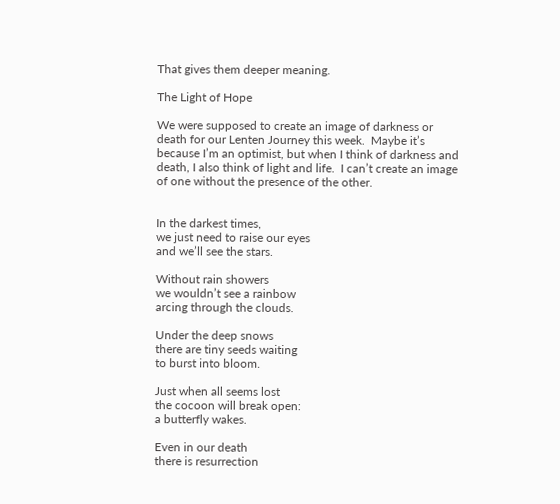That gives them deeper meaning.

The Light of Hope

We were supposed to create an image of darkness or death for our Lenten Journey this week.  Maybe it’s because I’m an optimist, but when I think of darkness and death, I also think of light and life.  I can’t create an image of one without the presence of the other.


In the darkest times,
we just need to raise our eyes
and we’ll see the stars.

Without rain showers
we wouldn’t see a rainbow
arcing through the clouds.

Under the deep snows
there are tiny seeds waiting
to burst into bloom.

Just when all seems lost
the cocoon will break open:
a butterfly wakes.

Even in our death
there is resurrection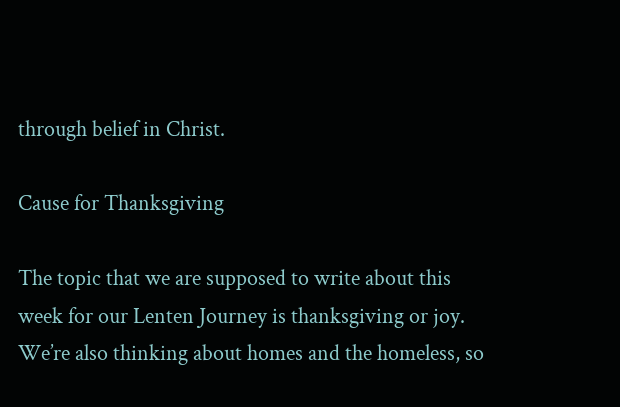through belief in Christ.

Cause for Thanksgiving

The topic that we are supposed to write about this week for our Lenten Journey is thanksgiving or joy.  We’re also thinking about homes and the homeless, so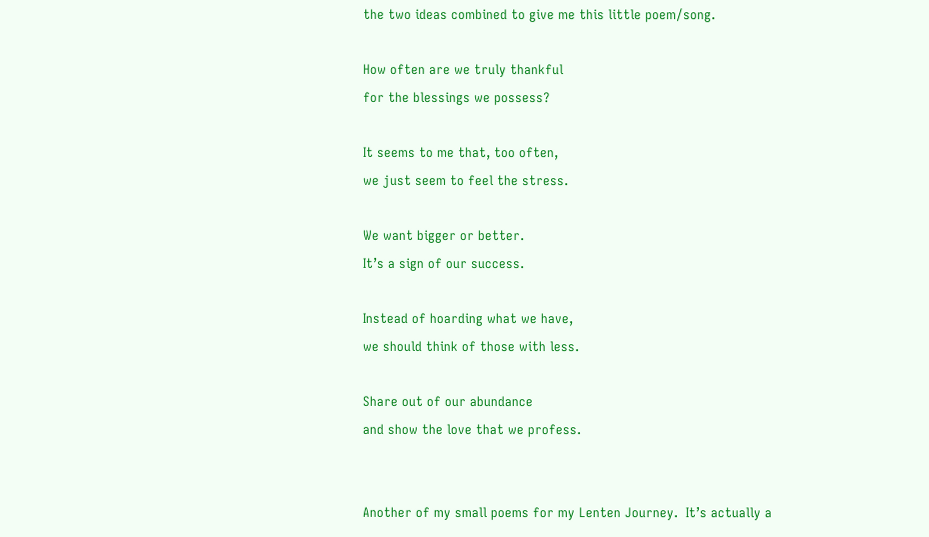the two ideas combined to give me this little poem/song.

How often are we truly thankful
for the blessings we possess?

It seems to me that, too often,
we just seem to feel the stress.

We want bigger or better.
It’s a sign of our success.

Instead of hoarding what we have,
we should think of those with less.

Share out of our abundance
and show the love that we profess.


Another of my small poems for my Lenten Journey.  It’s actually a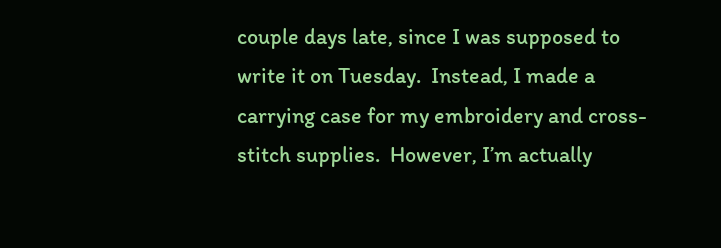couple days late, since I was supposed to write it on Tuesday.  Instead, I made a carrying case for my embroidery and cross-stitch supplies.  However, I’m actually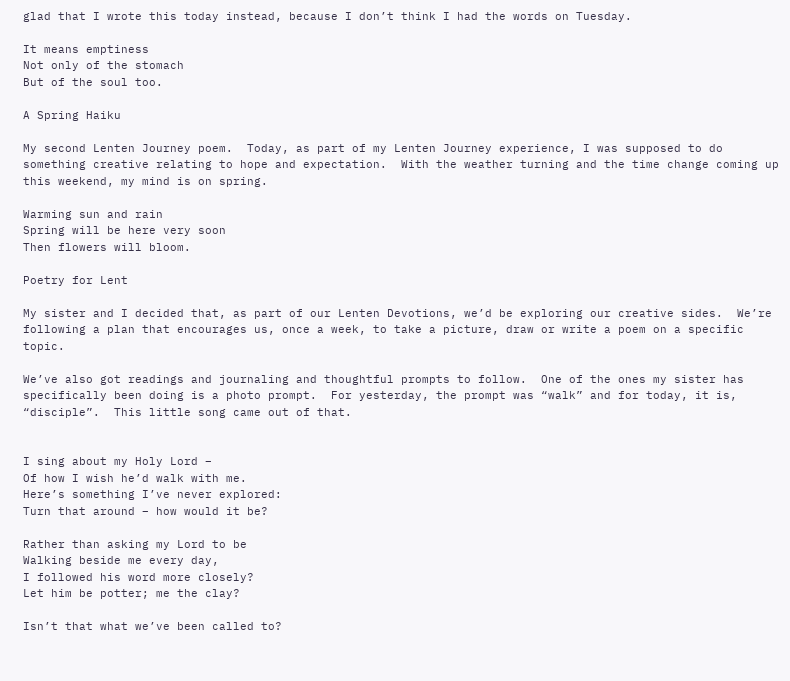glad that I wrote this today instead, because I don’t think I had the words on Tuesday.

It means emptiness
Not only of the stomach
But of the soul too.

A Spring Haiku

My second Lenten Journey poem.  Today, as part of my Lenten Journey experience, I was supposed to do something creative relating to hope and expectation.  With the weather turning and the time change coming up this weekend, my mind is on spring.

Warming sun and rain
Spring will be here very soon
Then flowers will bloom.

Poetry for Lent

My sister and I decided that, as part of our Lenten Devotions, we’d be exploring our creative sides.  We’re following a plan that encourages us, once a week, to take a picture, draw or write a poem on a specific topic.

We’ve also got readings and journaling and thoughtful prompts to follow.  One of the ones my sister has specifically been doing is a photo prompt.  For yesterday, the prompt was “walk” and for today, it is, “disciple”.  This little song came out of that.


I sing about my Holy Lord –
Of how I wish he’d walk with me.
Here’s something I’ve never explored:
Turn that around – how would it be?

Rather than asking my Lord to be
Walking beside me every day,
I followed his word more closely?
Let him be potter; me the clay?

Isn’t that what we’ve been called to?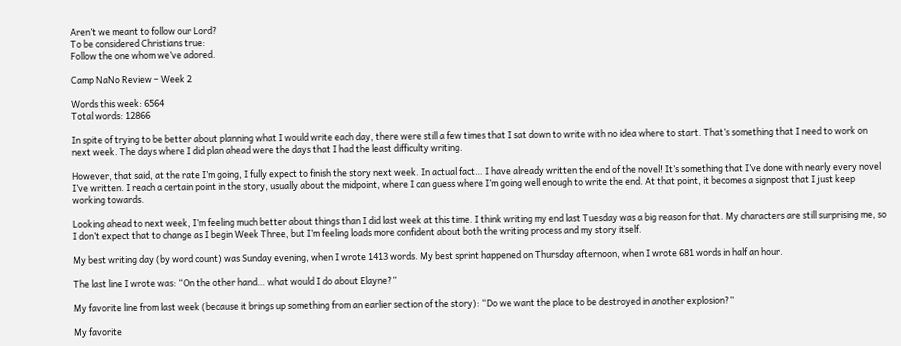Aren’t we meant to follow our Lord?
To be considered Christians true:
Follow the one whom we’ve adored.

Camp NaNo Review – Week 2

Words this week: 6564
Total words: 12866

In spite of trying to be better about planning what I would write each day, there were still a few times that I sat down to write with no idea where to start. That’s something that I need to work on next week. The days where I did plan ahead were the days that I had the least difficulty writing.

However, that said, at the rate I’m going, I fully expect to finish the story next week. In actual fact… I have already written the end of the novel! It’s something that I’ve done with nearly every novel I’ve written. I reach a certain point in the story, usually about the midpoint, where I can guess where I’m going well enough to write the end. At that point, it becomes a signpost that I just keep working towards.

Looking ahead to next week, I’m feeling much better about things than I did last week at this time. I think writing my end last Tuesday was a big reason for that. My characters are still surprising me, so I don’t expect that to change as I begin Week Three, but I’m feeling loads more confident about both the writing process and my story itself.

My best writing day (by word count) was Sunday evening, when I wrote 1413 words. My best sprint happened on Thursday afternoon, when I wrote 681 words in half an hour.

The last line I wrote was: “On the other hand… what would I do about Elayne?”

My favorite line from last week (because it brings up something from an earlier section of the story): “Do we want the place to be destroyed in another explosion?”

My favorite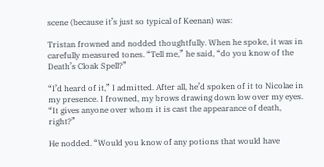scene (because it’s just so typical of Keenan) was:

Tristan frowned and nodded thoughtfully. When he spoke, it was in carefully measured tones. “Tell me,” he said, “do you know of the Death’s Cloak Spell?”

“I’d heard of it,” I admitted. After all, he’d spoken of it to Nicolae in my presence. I frowned, my brows drawing down low over my eyes. “It gives anyone over whom it is cast the appearance of death, right?”

He nodded. “Would you know of any potions that would have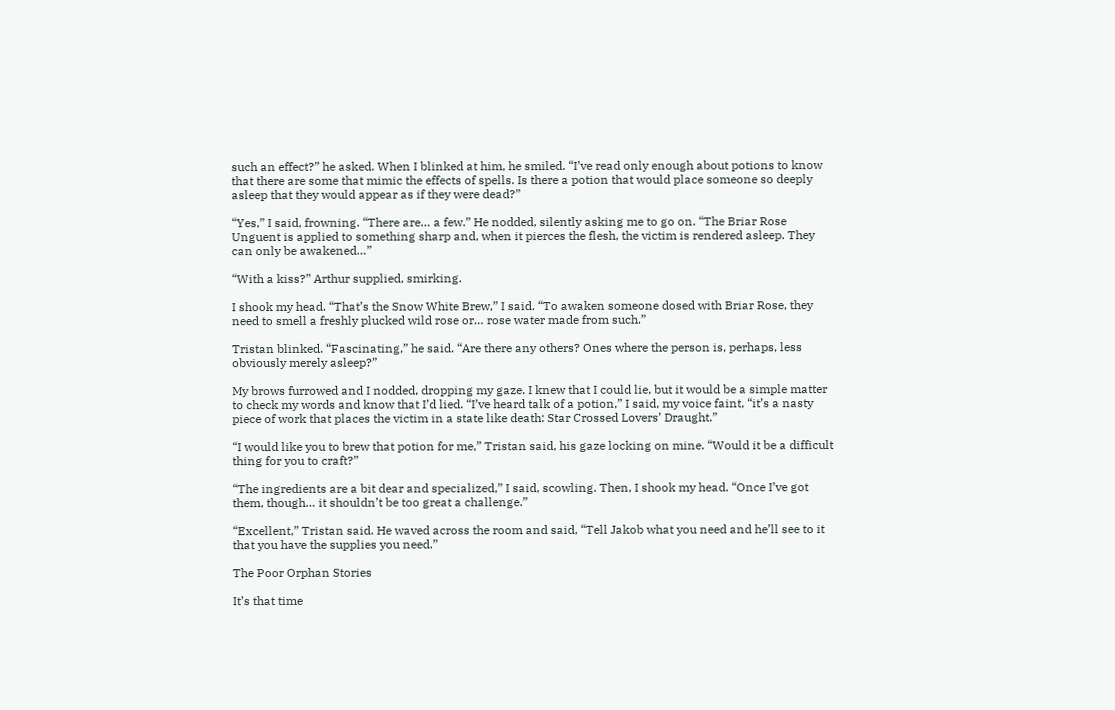such an effect?” he asked. When I blinked at him, he smiled. “I’ve read only enough about potions to know that there are some that mimic the effects of spells. Is there a potion that would place someone so deeply asleep that they would appear as if they were dead?”

“Yes,” I said, frowning. “There are… a few.” He nodded, silently asking me to go on. “The Briar Rose Unguent is applied to something sharp and, when it pierces the flesh, the victim is rendered asleep. They can only be awakened…”

“With a kiss?” Arthur supplied, smirking.

I shook my head. “That’s the Snow White Brew,” I said. “To awaken someone dosed with Briar Rose, they need to smell a freshly plucked wild rose or… rose water made from such.”

Tristan blinked. “Fascinating,” he said. “Are there any others? Ones where the person is, perhaps, less obviously merely asleep?”

My brows furrowed and I nodded, dropping my gaze. I knew that I could lie, but it would be a simple matter to check my words and know that I’d lied. “I’ve heard talk of a potion,” I said, my voice faint, “it’s a nasty piece of work that places the victim in a state like death: Star Crossed Lovers’ Draught.”

“I would like you to brew that potion for me,” Tristan said, his gaze locking on mine. “Would it be a difficult thing for you to craft?”

“The ingredients are a bit dear and specialized,” I said, scowling. Then, I shook my head. “Once I’ve got them, though… it shouldn’t be too great a challenge.”

“Excellent,” Tristan said. He waved across the room and said, “Tell Jakob what you need and he’ll see to it that you have the supplies you need.”

The Poor Orphan Stories

It’s that time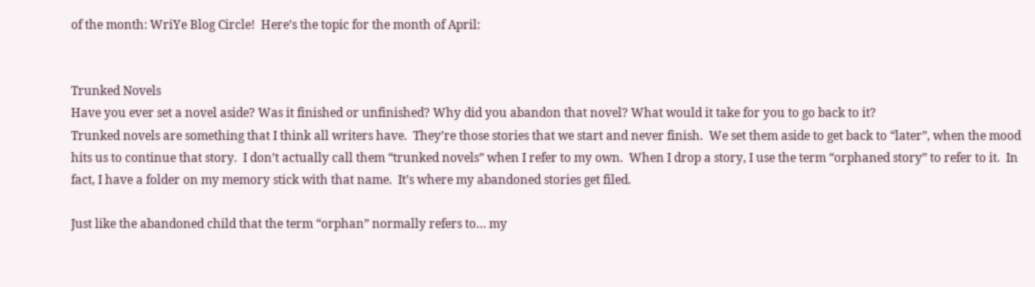of the month: WriYe Blog Circle!  Here’s the topic for the month of April:


Trunked Novels
Have you ever set a novel aside? Was it finished or unfinished? Why did you abandon that novel? What would it take for you to go back to it?
Trunked novels are something that I think all writers have.  They’re those stories that we start and never finish.  We set them aside to get back to “later”, when the mood hits us to continue that story.  I don’t actually call them “trunked novels” when I refer to my own.  When I drop a story, I use the term “orphaned story” to refer to it.  In fact, I have a folder on my memory stick with that name.  It’s where my abandoned stories get filed.

Just like the abandoned child that the term “orphan” normally refers to… my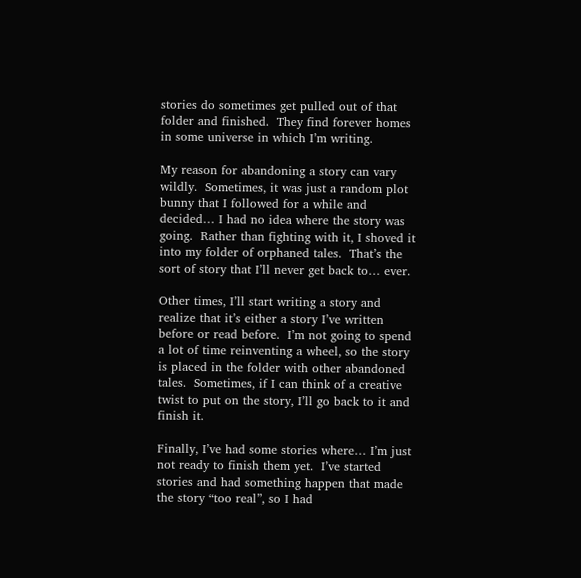stories do sometimes get pulled out of that folder and finished.  They find forever homes in some universe in which I’m writing.

My reason for abandoning a story can vary wildly.  Sometimes, it was just a random plot bunny that I followed for a while and decided… I had no idea where the story was going.  Rather than fighting with it, I shoved it into my folder of orphaned tales.  That’s the sort of story that I’ll never get back to… ever.

Other times, I’ll start writing a story and realize that it’s either a story I’ve written before or read before.  I’m not going to spend a lot of time reinventing a wheel, so the story is placed in the folder with other abandoned tales.  Sometimes, if I can think of a creative twist to put on the story, I’ll go back to it and finish it.

Finally, I’ve had some stories where… I’m just not ready to finish them yet.  I’ve started stories and had something happen that made the story “too real”, so I had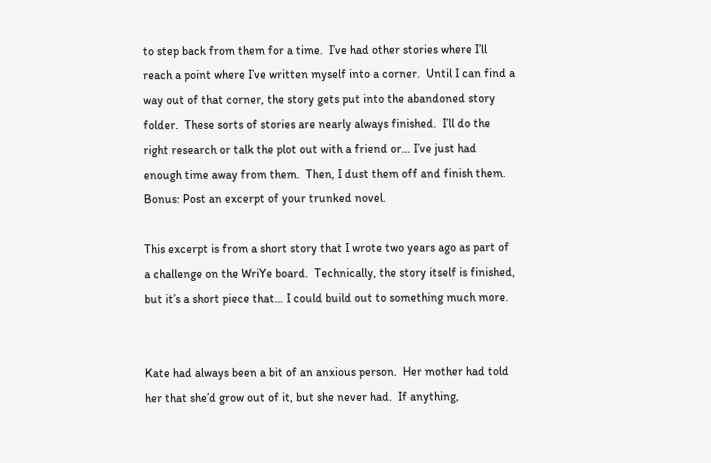to step back from them for a time.  I’ve had other stories where I’ll reach a point where I’ve written myself into a corner.  Until I can find a way out of that corner, the story gets put into the abandoned story folder.  These sorts of stories are nearly always finished.  I’ll do the right research or talk the plot out with a friend or… I’ve just had enough time away from them.  Then, I dust them off and finish them.
Bonus: Post an excerpt of your trunked novel.

This excerpt is from a short story that I wrote two years ago as part of a challenge on the WriYe board.  Technically, the story itself is finished, but it’s a short piece that… I could build out to something much more.


Kate had always been a bit of an anxious person.  Her mother had told her that she’d grow out of it, but she never had.  If anything,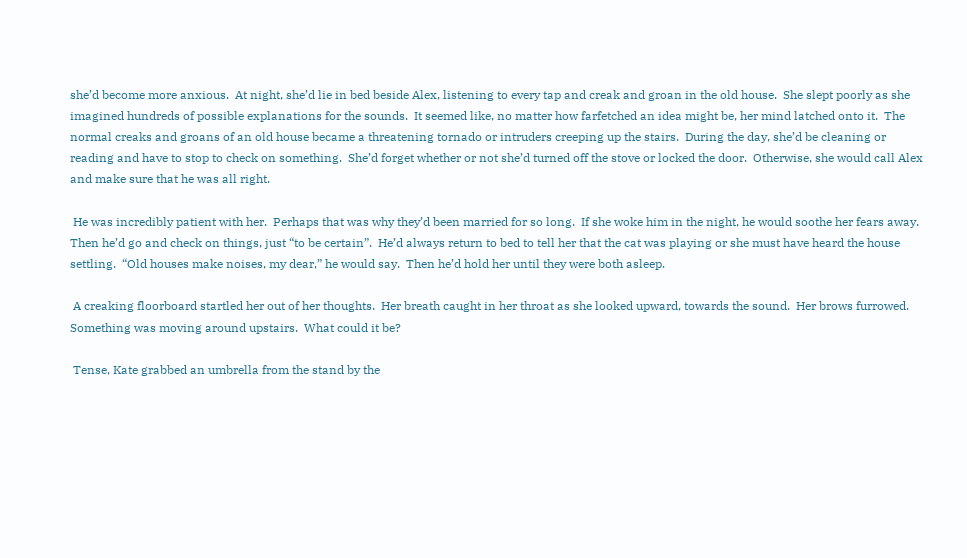she’d become more anxious.  At night, she’d lie in bed beside Alex, listening to every tap and creak and groan in the old house.  She slept poorly as she imagined hundreds of possible explanations for the sounds.  It seemed like, no matter how farfetched an idea might be, her mind latched onto it.  The normal creaks and groans of an old house became a threatening tornado or intruders creeping up the stairs.  During the day, she’d be cleaning or reading and have to stop to check on something.  She’d forget whether or not she’d turned off the stove or locked the door.  Otherwise, she would call Alex and make sure that he was all right.

 He was incredibly patient with her.  Perhaps that was why they’d been married for so long.  If she woke him in the night, he would soothe her fears away.  Then he’d go and check on things, just “to be certain”.  He’d always return to bed to tell her that the cat was playing or she must have heard the house settling.  “Old houses make noises, my dear,” he would say.  Then he’d hold her until they were both asleep.

 A creaking floorboard startled her out of her thoughts.  Her breath caught in her throat as she looked upward, towards the sound.  Her brows furrowed.  Something was moving around upstairs.  What could it be?

 Tense, Kate grabbed an umbrella from the stand by the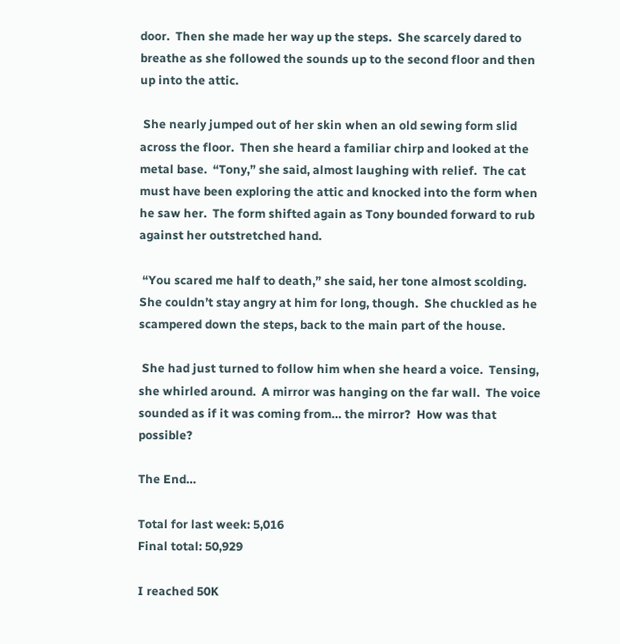door.  Then she made her way up the steps.  She scarcely dared to breathe as she followed the sounds up to the second floor and then up into the attic.

 She nearly jumped out of her skin when an old sewing form slid across the floor.  Then she heard a familiar chirp and looked at the metal base.  “Tony,” she said, almost laughing with relief.  The cat must have been exploring the attic and knocked into the form when he saw her.  The form shifted again as Tony bounded forward to rub against her outstretched hand.

 “You scared me half to death,” she said, her tone almost scolding.  She couldn’t stay angry at him for long, though.  She chuckled as he scampered down the steps, back to the main part of the house.

 She had just turned to follow him when she heard a voice.  Tensing, she whirled around.  A mirror was hanging on the far wall.  The voice sounded as if it was coming from… the mirror?  How was that possible?

The End…

Total for last week: 5,016
Final total: 50,929

I reached 50K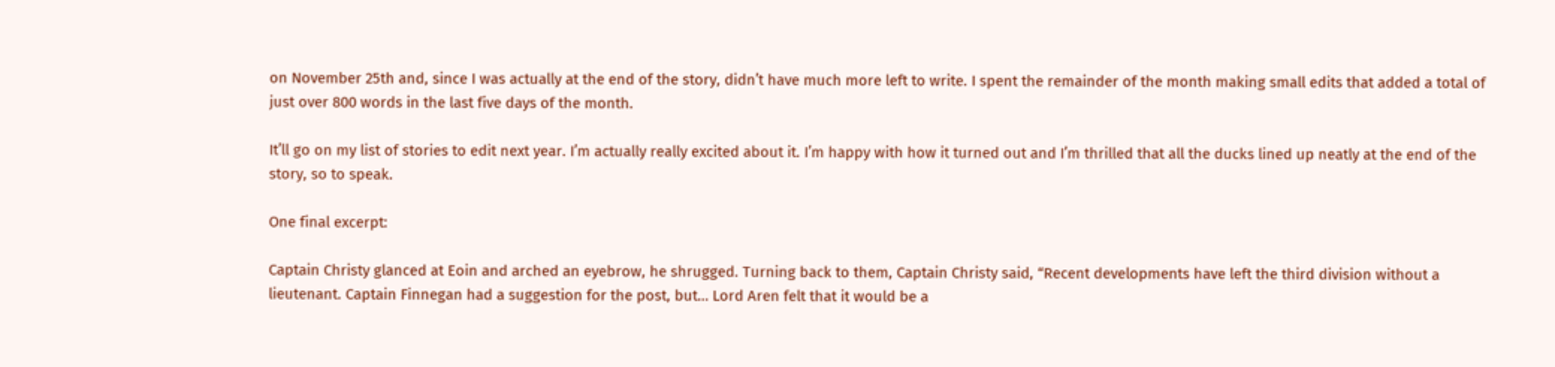on November 25th and, since I was actually at the end of the story, didn’t have much more left to write. I spent the remainder of the month making small edits that added a total of just over 800 words in the last five days of the month.

It’ll go on my list of stories to edit next year. I’m actually really excited about it. I’m happy with how it turned out and I’m thrilled that all the ducks lined up neatly at the end of the story, so to speak.

One final excerpt:

Captain Christy glanced at Eoin and arched an eyebrow, he shrugged. Turning back to them, Captain Christy said, “Recent developments have left the third division without a lieutenant. Captain Finnegan had a suggestion for the post, but… Lord Aren felt that it would be a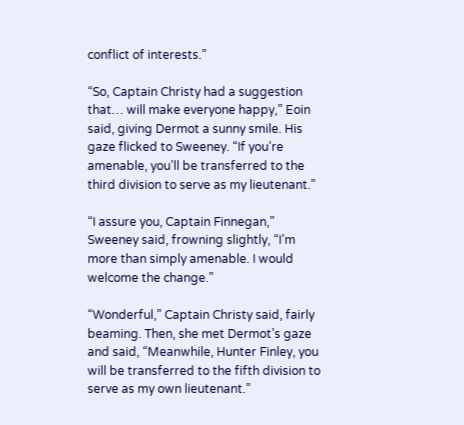conflict of interests.”

“So, Captain Christy had a suggestion that… will make everyone happy,” Eoin said, giving Dermot a sunny smile. His gaze flicked to Sweeney. “If you’re amenable, you’ll be transferred to the third division to serve as my lieutenant.”

“I assure you, Captain Finnegan,” Sweeney said, frowning slightly, “I’m more than simply amenable. I would welcome the change.”

“Wonderful,” Captain Christy said, fairly beaming. Then, she met Dermot’s gaze and said, “Meanwhile, Hunter Finley, you will be transferred to the fifth division to serve as my own lieutenant.”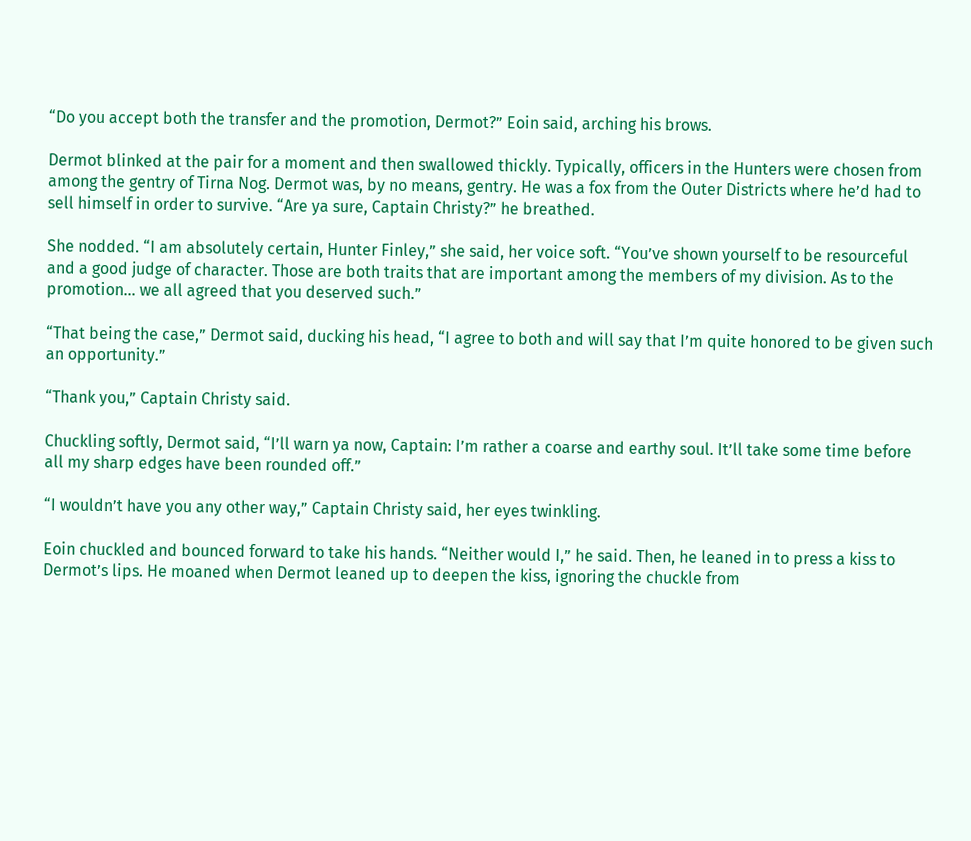“Do you accept both the transfer and the promotion, Dermot?” Eoin said, arching his brows.

Dermot blinked at the pair for a moment and then swallowed thickly. Typically, officers in the Hunters were chosen from among the gentry of Tirna Nog. Dermot was, by no means, gentry. He was a fox from the Outer Districts where he’d had to sell himself in order to survive. “Are ya sure, Captain Christy?” he breathed.

She nodded. “I am absolutely certain, Hunter Finley,” she said, her voice soft. “You’ve shown yourself to be resourceful and a good judge of character. Those are both traits that are important among the members of my division. As to the promotion… we all agreed that you deserved such.”

“That being the case,” Dermot said, ducking his head, “I agree to both and will say that I’m quite honored to be given such an opportunity.”

“Thank you,” Captain Christy said.

Chuckling softly, Dermot said, “I’ll warn ya now, Captain: I’m rather a coarse and earthy soul. It’ll take some time before all my sharp edges have been rounded off.”

“I wouldn’t have you any other way,” Captain Christy said, her eyes twinkling.

Eoin chuckled and bounced forward to take his hands. “Neither would I,” he said. Then, he leaned in to press a kiss to Dermot’s lips. He moaned when Dermot leaned up to deepen the kiss, ignoring the chuckle from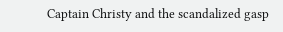Captain Christy and the scandalized gasp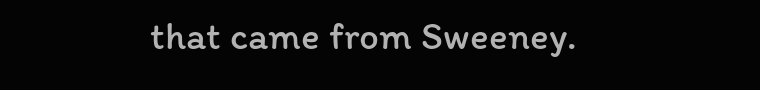that came from Sweeney.